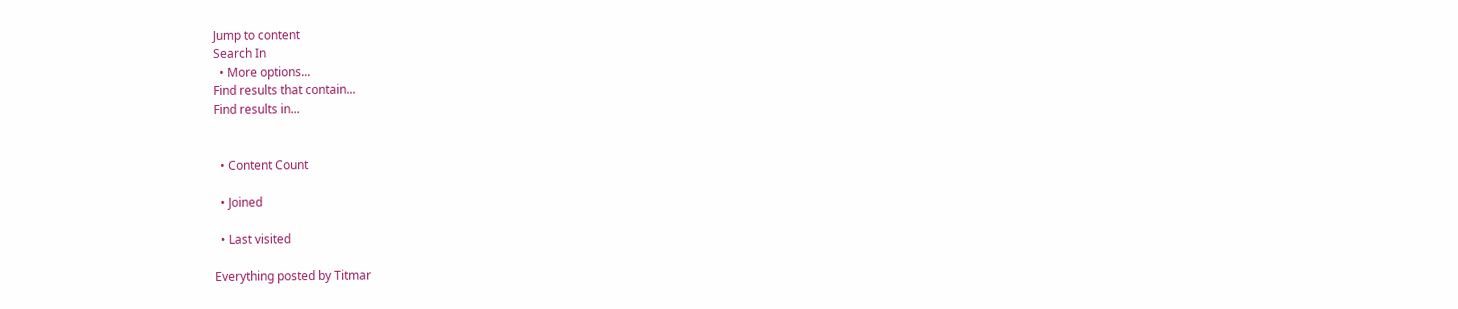Jump to content
Search In
  • More options...
Find results that contain...
Find results in...


  • Content Count

  • Joined

  • Last visited

Everything posted by Titmar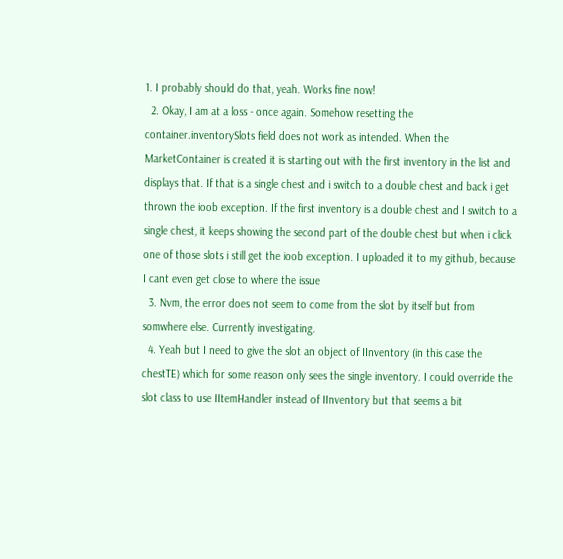1. I probably should do that, yeah. Works fine now!
  2. Okay, I am at a loss - once again. Somehow resetting the container.inventorySlots field does not work as intended. When the MarketContainer is created it is starting out with the first inventory in the list and displays that. If that is a single chest and i switch to a double chest and back i get thrown the ioob exception. If the first inventory is a double chest and I switch to a single chest, it keeps showing the second part of the double chest but when i click one of those slots i still get the ioob exception. I uploaded it to my github, because I cant even get close to where the issue
  3. Nvm, the error does not seem to come from the slot by itself but from somwhere else. Currently investigating.
  4. Yeah but I need to give the slot an object of IInventory (in this case the chestTE) which for some reason only sees the single inventory. I could override the slot class to use IItemHandler instead of IInventory but that seems a bit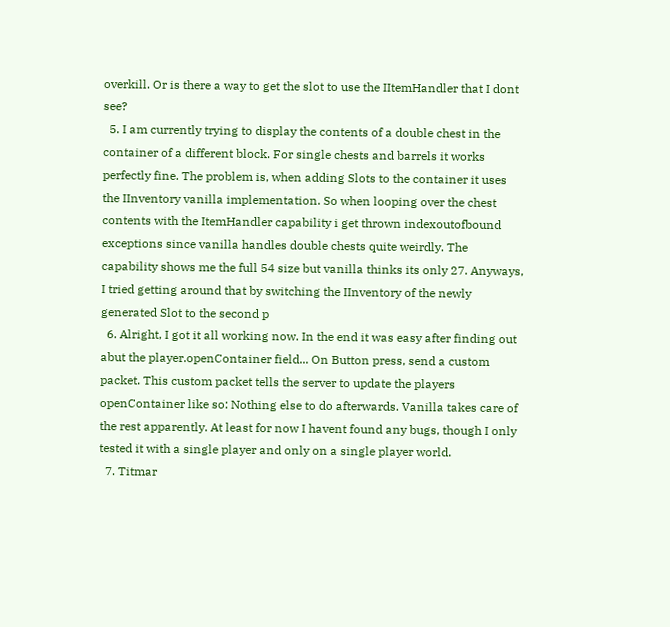overkill. Or is there a way to get the slot to use the IItemHandler that I dont see?
  5. I am currently trying to display the contents of a double chest in the container of a different block. For single chests and barrels it works perfectly fine. The problem is, when adding Slots to the container it uses the IInventory vanilla implementation. So when looping over the chest contents with the ItemHandler capability i get thrown indexoutofbound exceptions since vanilla handles double chests quite weirdly. The capability shows me the full 54 size but vanilla thinks its only 27. Anyways, I tried getting around that by switching the IInventory of the newly generated Slot to the second p
  6. Alright, I got it all working now. In the end it was easy after finding out abut the player.openContainer field... On Button press, send a custom packet. This custom packet tells the server to update the players openContainer like so: Nothing else to do afterwards. Vanilla takes care of the rest apparently. At least for now I havent found any bugs, though I only tested it with a single player and only on a single player world.
  7. Titmar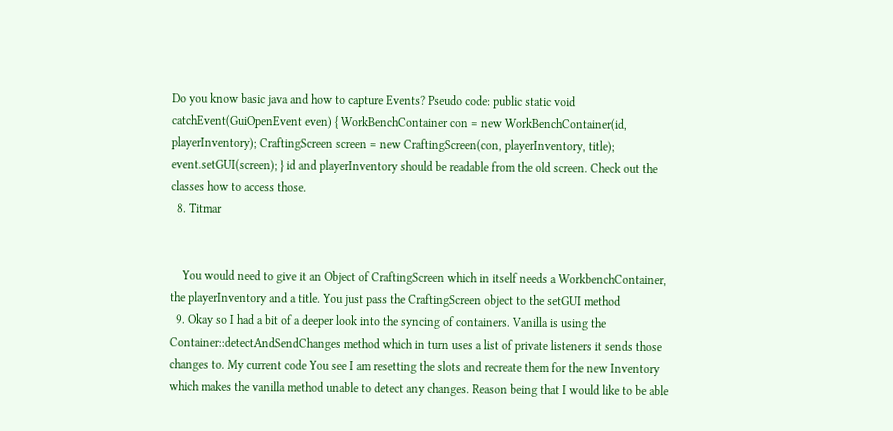Do you know basic java and how to capture Events? Pseudo code: public static void catchEvent(GuiOpenEvent even) { WorkBenchContainer con = new WorkBenchContainer(id, playerInventory); CraftingScreen screen = new CraftingScreen(con, playerInventory, title); event.setGUI(screen); } id and playerInventory should be readable from the old screen. Check out the classes how to access those.
  8. Titmar


    You would need to give it an Object of CraftingScreen which in itself needs a WorkbenchContainer, the playerInventory and a title. You just pass the CraftingScreen object to the setGUI method
  9. Okay so I had a bit of a deeper look into the syncing of containers. Vanilla is using the Container::detectAndSendChanges method which in turn uses a list of private listeners it sends those changes to. My current code You see I am resetting the slots and recreate them for the new Inventory which makes the vanilla method unable to detect any changes. Reason being that I would like to be able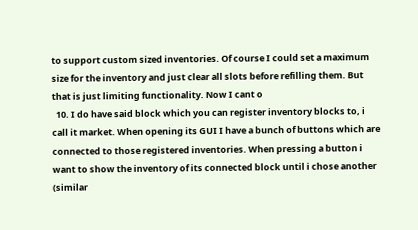to support custom sized inventories. Of course I could set a maximum size for the inventory and just clear all slots before refilling them. But that is just limiting functionality. Now I cant o
  10. I do have said block which you can register inventory blocks to, i call it market. When opening its GUI I have a bunch of buttons which are connected to those registered inventories. When pressing a button i want to show the inventory of its connected block until i chose another (similar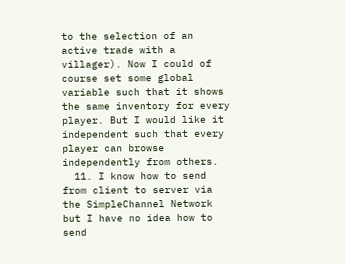to the selection of an active trade with a villager). Now I could of course set some global variable such that it shows the same inventory for every player. But I would like it independent such that every player can browse independently from others.
  11. I know how to send from client to server via the SimpleChannel Network but I have no idea how to send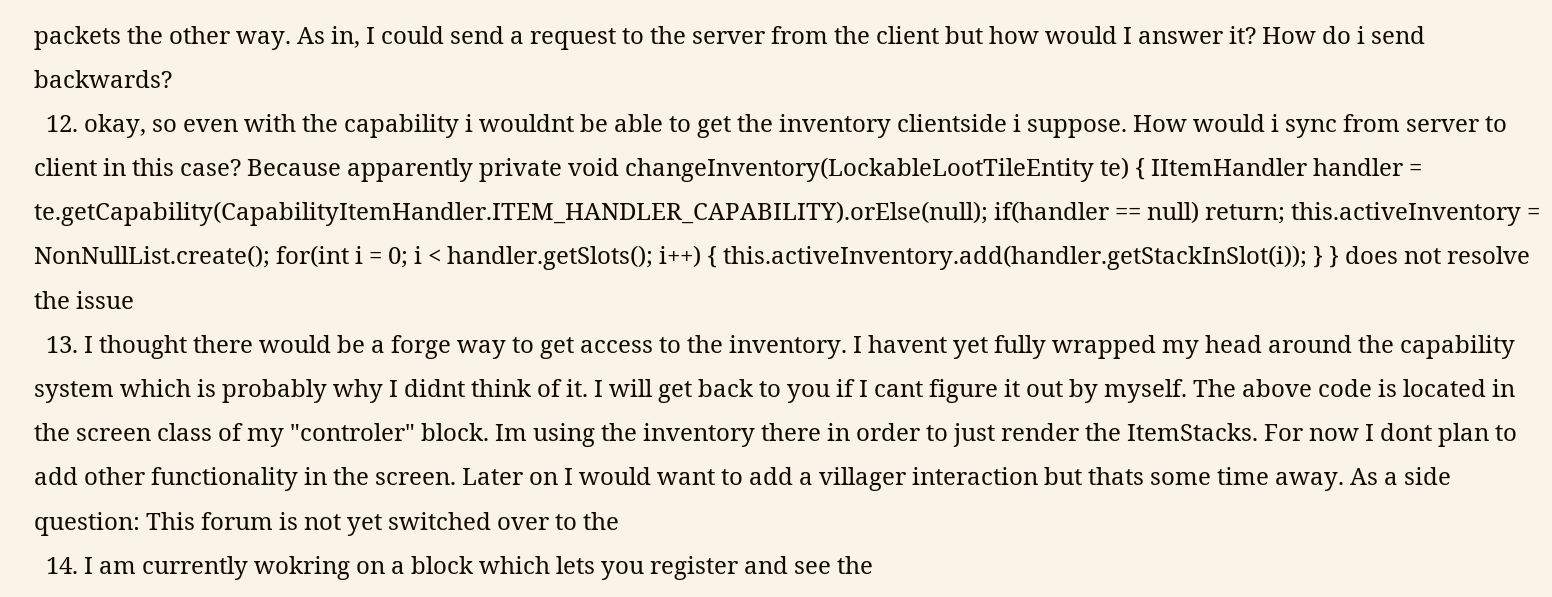packets the other way. As in, I could send a request to the server from the client but how would I answer it? How do i send backwards?
  12. okay, so even with the capability i wouldnt be able to get the inventory clientside i suppose. How would i sync from server to client in this case? Because apparently private void changeInventory(LockableLootTileEntity te) { IItemHandler handler = te.getCapability(CapabilityItemHandler.ITEM_HANDLER_CAPABILITY).orElse(null); if(handler == null) return; this.activeInventory = NonNullList.create(); for(int i = 0; i < handler.getSlots(); i++) { this.activeInventory.add(handler.getStackInSlot(i)); } } does not resolve the issue
  13. I thought there would be a forge way to get access to the inventory. I havent yet fully wrapped my head around the capability system which is probably why I didnt think of it. I will get back to you if I cant figure it out by myself. The above code is located in the screen class of my "controler" block. Im using the inventory there in order to just render the ItemStacks. For now I dont plan to add other functionality in the screen. Later on I would want to add a villager interaction but thats some time away. As a side question: This forum is not yet switched over to the
  14. I am currently wokring on a block which lets you register and see the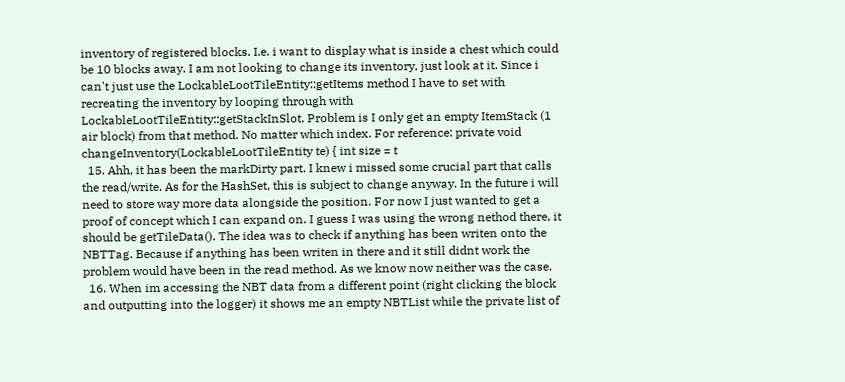inventory of registered blocks. I.e. i want to display what is inside a chest which could be 10 blocks away. I am not looking to change its inventory, just look at it. Since i can't just use the LockableLootTileEntity::getItems method I have to set with recreating the inventory by looping through with LockableLootTileEntity::getStackInSlot. Problem is I only get an empty ItemStack (1 air block) from that method. No matter which index. For reference: private void changeInventory(LockableLootTileEntity te) { int size = t
  15. Ahh, it has been the markDirty part. I knew i missed some crucial part that calls the read/write. As for the HashSet, this is subject to change anyway. In the future i will need to store way more data alongside the position. For now I just wanted to get a proof of concept which I can expand on. I guess I was using the wrong nethod there, it should be getTileData(). The idea was to check if anything has been writen onto the NBTTag. Because if anything has been writen in there and it still didnt work the problem would have been in the read method. As we know now neither was the case.
  16. When im accessing the NBT data from a different point (right clicking the block and outputting into the logger) it shows me an empty NBTList while the private list of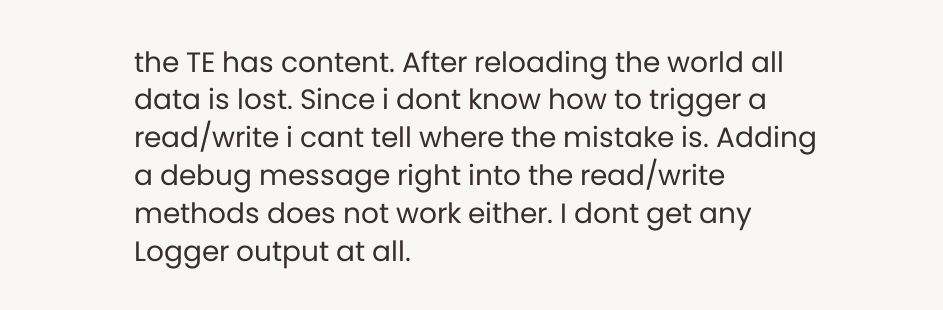the TE has content. After reloading the world all data is lost. Since i dont know how to trigger a read/write i cant tell where the mistake is. Adding a debug message right into the read/write methods does not work either. I dont get any Logger output at all.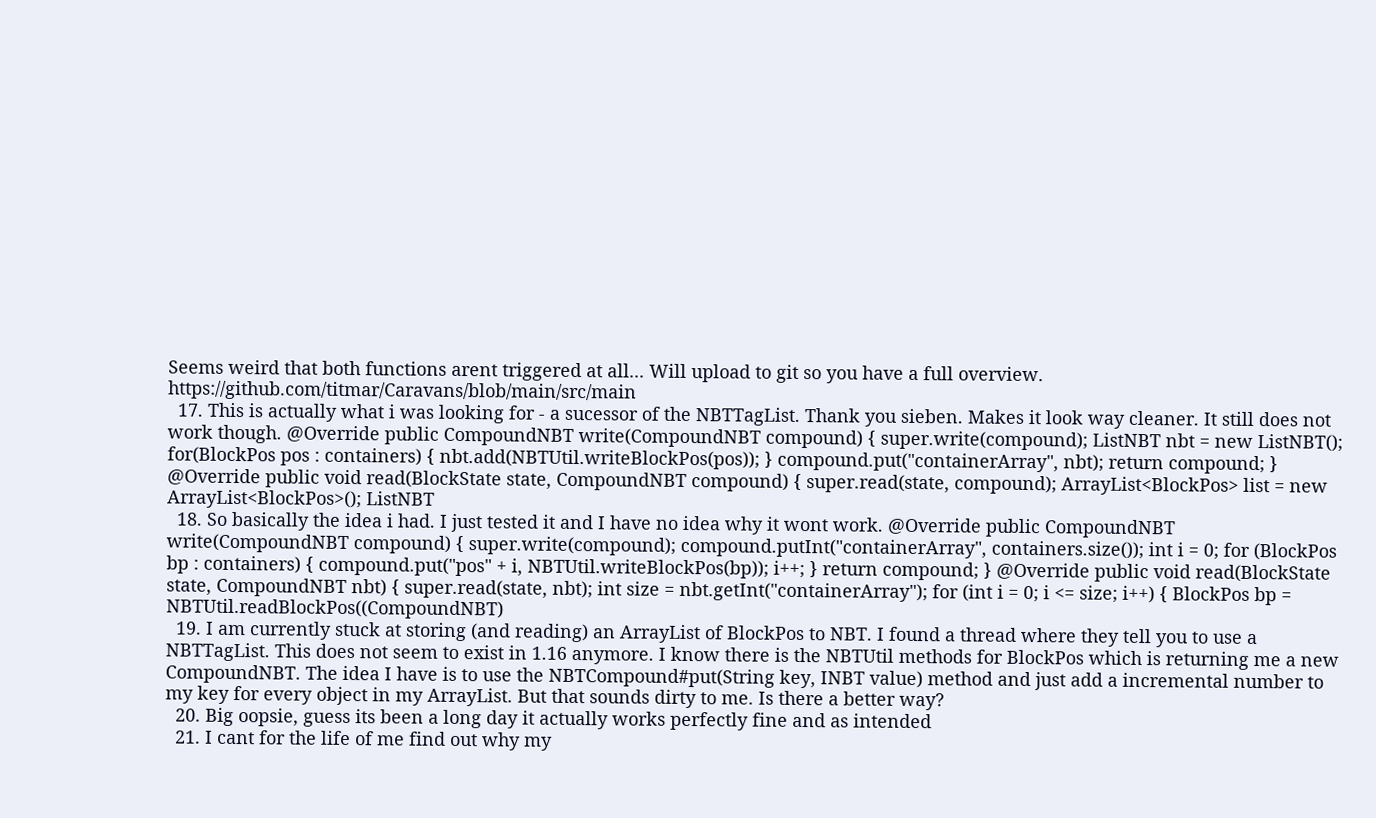Seems weird that both functions arent triggered at all... Will upload to git so you have a full overview. https://github.com/titmar/Caravans/blob/main/src/main
  17. This is actually what i was looking for - a sucessor of the NBTTagList. Thank you sieben. Makes it look way cleaner. It still does not work though. @Override public CompoundNBT write(CompoundNBT compound) { super.write(compound); ListNBT nbt = new ListNBT(); for(BlockPos pos : containers) { nbt.add(NBTUtil.writeBlockPos(pos)); } compound.put("containerArray", nbt); return compound; } @Override public void read(BlockState state, CompoundNBT compound) { super.read(state, compound); ArrayList<BlockPos> list = new ArrayList<BlockPos>(); ListNBT
  18. So basically the idea i had. I just tested it and I have no idea why it wont work. @Override public CompoundNBT write(CompoundNBT compound) { super.write(compound); compound.putInt("containerArray", containers.size()); int i = 0; for (BlockPos bp : containers) { compound.put("pos" + i, NBTUtil.writeBlockPos(bp)); i++; } return compound; } @Override public void read(BlockState state, CompoundNBT nbt) { super.read(state, nbt); int size = nbt.getInt("containerArray"); for (int i = 0; i <= size; i++) { BlockPos bp = NBTUtil.readBlockPos((CompoundNBT)
  19. I am currently stuck at storing (and reading) an ArrayList of BlockPos to NBT. I found a thread where they tell you to use a NBTTagList. This does not seem to exist in 1.16 anymore. I know there is the NBTUtil methods for BlockPos which is returning me a new CompoundNBT. The idea I have is to use the NBTCompound#put(String key, INBT value) method and just add a incremental number to my key for every object in my ArrayList. But that sounds dirty to me. Is there a better way?
  20. Big oopsie, guess its been a long day it actually works perfectly fine and as intended
  21. I cant for the life of me find out why my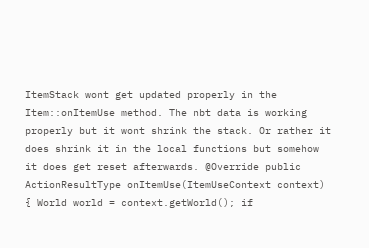ItemStack wont get updated properly in the Item::onItemUse method. The nbt data is working properly but it wont shrink the stack. Or rather it does shrink it in the local functions but somehow it does get reset afterwards. @Override public ActionResultType onItemUse(ItemUseContext context) { World world = context.getWorld(); if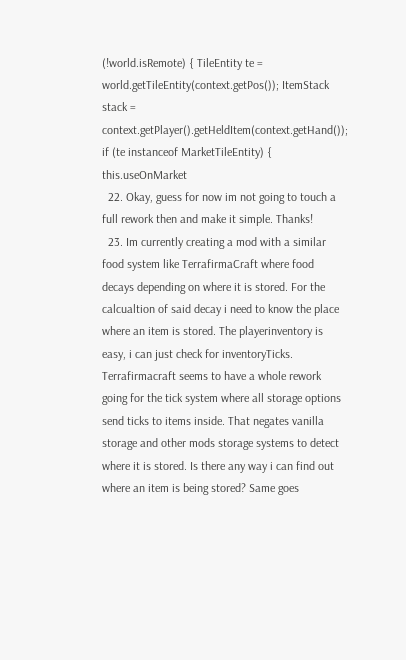(!world.isRemote) { TileEntity te = world.getTileEntity(context.getPos()); ItemStack stack = context.getPlayer().getHeldItem(context.getHand()); if (te instanceof MarketTileEntity) { this.useOnMarket
  22. Okay, guess for now im not going to touch a full rework then and make it simple. Thanks!
  23. Im currently creating a mod with a similar food system like TerrafirmaCraft where food decays depending on where it is stored. For the calcualtion of said decay i need to know the place where an item is stored. The playerinventory is easy, i can just check for inventoryTicks. Terrafirmacraft seems to have a whole rework going for the tick system where all storage options send ticks to items inside. That negates vanilla storage and other mods storage systems to detect where it is stored. Is there any way i can find out where an item is being stored? Same goes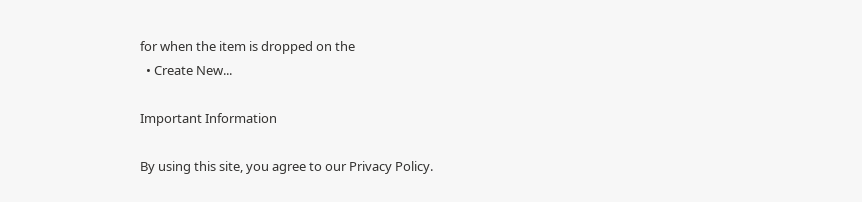for when the item is dropped on the
  • Create New...

Important Information

By using this site, you agree to our Privacy Policy.